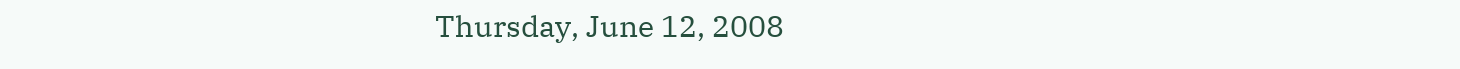Thursday, June 12, 2008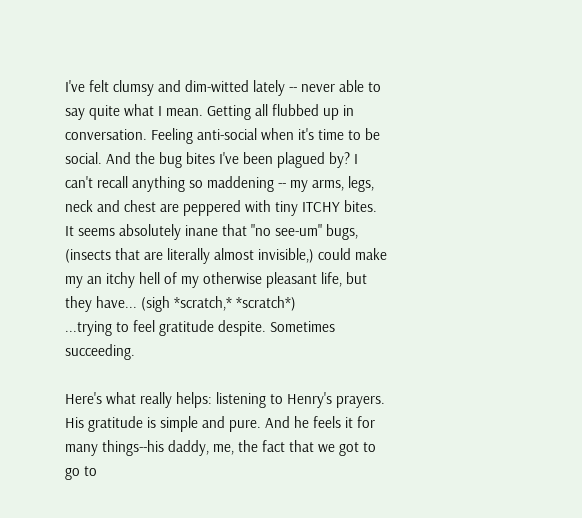I've felt clumsy and dim-witted lately -- never able to say quite what I mean. Getting all flubbed up in conversation. Feeling anti-social when it's time to be social. And the bug bites I've been plagued by? I can't recall anything so maddening -- my arms, legs, neck and chest are peppered with tiny ITCHY bites. It seems absolutely inane that "no see-um" bugs, (insects that are literally almost invisible,) could make my an itchy hell of my otherwise pleasant life, but they have... (sigh *scratch,* *scratch*)
...trying to feel gratitude despite. Sometimes succeeding.

Here's what really helps: listening to Henry's prayers. His gratitude is simple and pure. And he feels it for many things--his daddy, me, the fact that we got to go to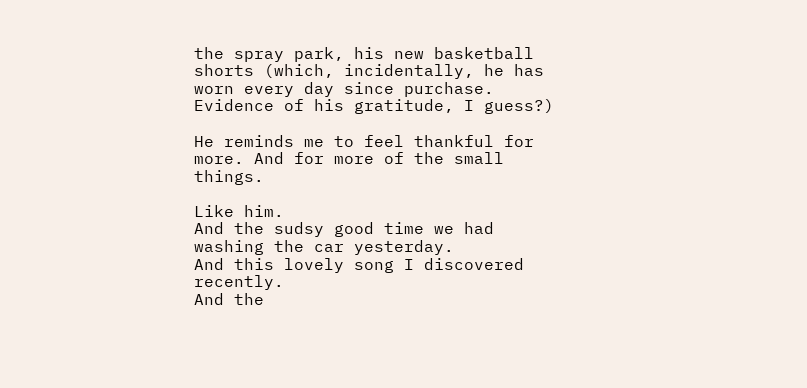the spray park, his new basketball shorts (which, incidentally, he has worn every day since purchase. Evidence of his gratitude, I guess?)

He reminds me to feel thankful for more. And for more of the small things.

Like him.
And the sudsy good time we had washing the car yesterday.
And this lovely song I discovered recently.
And the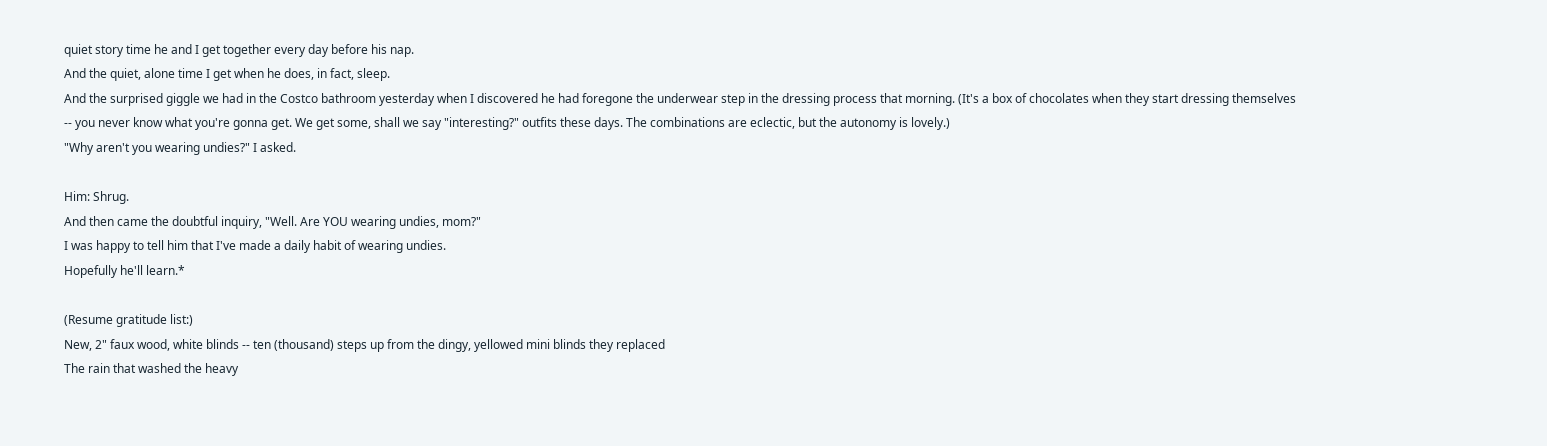quiet story time he and I get together every day before his nap.
And the quiet, alone time I get when he does, in fact, sleep.
And the surprised giggle we had in the Costco bathroom yesterday when I discovered he had foregone the underwear step in the dressing process that morning. (It's a box of chocolates when they start dressing themselves -- you never know what you're gonna get. We get some, shall we say "interesting?" outfits these days. The combinations are eclectic, but the autonomy is lovely.)
"Why aren't you wearing undies?" I asked.

Him: Shrug.
And then came the doubtful inquiry, "Well. Are YOU wearing undies, mom?"
I was happy to tell him that I've made a daily habit of wearing undies.
Hopefully he'll learn.*

(Resume gratitude list:)
New, 2" faux wood, white blinds -- ten (thousand) steps up from the dingy, yellowed mini blinds they replaced
The rain that washed the heavy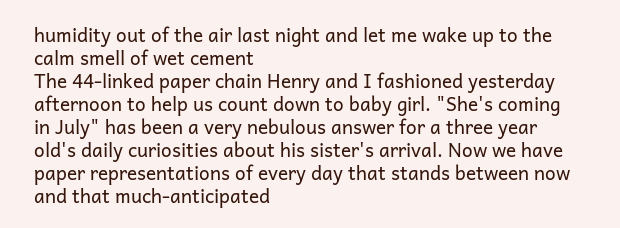humidity out of the air last night and let me wake up to the calm smell of wet cement
The 44-linked paper chain Henry and I fashioned yesterday afternoon to help us count down to baby girl. "She's coming in July" has been a very nebulous answer for a three year old's daily curiosities about his sister's arrival. Now we have paper representations of every day that stands between now and that much-anticipated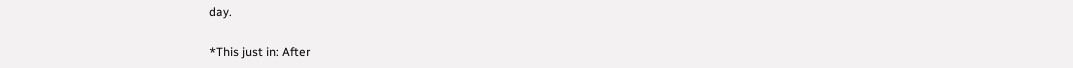day.

*This just in: After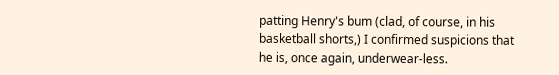patting Henry's bum (clad, of course, in his basketball shorts,) I confirmed suspicions that he is, once again, underwear-less.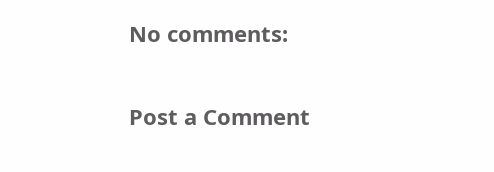No comments:

Post a Comment